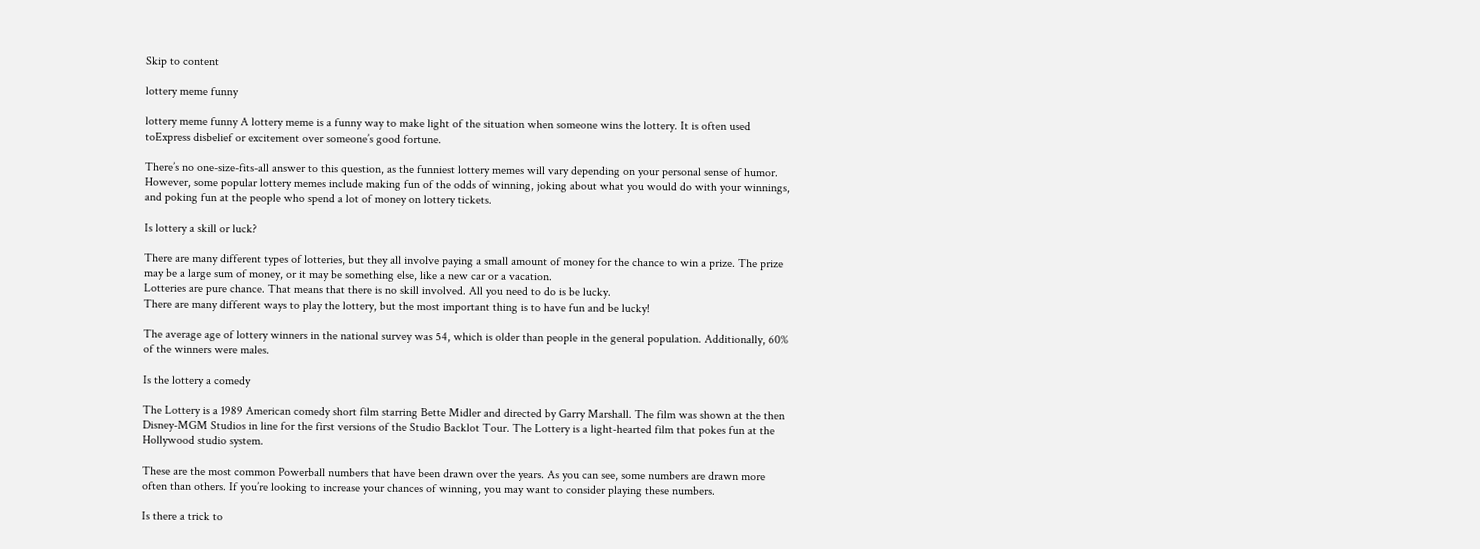Skip to content

lottery meme funny

lottery meme funny A lottery meme is a funny way to make light of the situation when someone wins the lottery. It is often used toExpress disbelief or excitement over someone’s good fortune.

There’s no one-size-fits-all answer to this question, as the funniest lottery memes will vary depending on your personal sense of humor. However, some popular lottery memes include making fun of the odds of winning, joking about what you would do with your winnings, and poking fun at the people who spend a lot of money on lottery tickets.

Is lottery a skill or luck?

There are many different types of lotteries, but they all involve paying a small amount of money for the chance to win a prize. The prize may be a large sum of money, or it may be something else, like a new car or a vacation.
Lotteries are pure chance. That means that there is no skill involved. All you need to do is be lucky.
There are many different ways to play the lottery, but the most important thing is to have fun and be lucky!

The average age of lottery winners in the national survey was 54, which is older than people in the general population. Additionally, 60% of the winners were males.

Is the lottery a comedy

The Lottery is a 1989 American comedy short film starring Bette Midler and directed by Garry Marshall. The film was shown at the then Disney-MGM Studios in line for the first versions of the Studio Backlot Tour. The Lottery is a light-hearted film that pokes fun at the Hollywood studio system.

These are the most common Powerball numbers that have been drawn over the years. As you can see, some numbers are drawn more often than others. If you’re looking to increase your chances of winning, you may want to consider playing these numbers.

Is there a trick to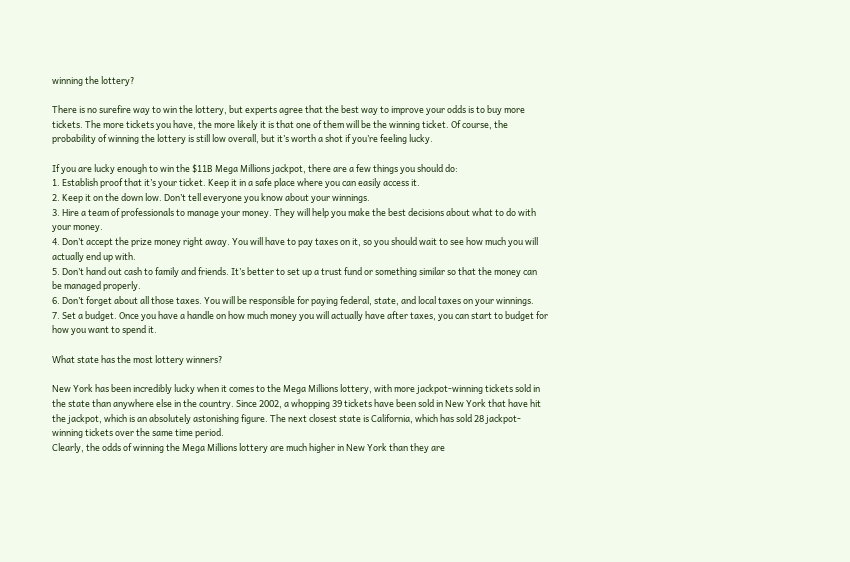winning the lottery?

There is no surefire way to win the lottery, but experts agree that the best way to improve your odds is to buy more tickets. The more tickets you have, the more likely it is that one of them will be the winning ticket. Of course, the probability of winning the lottery is still low overall, but it’s worth a shot if you’re feeling lucky.

If you are lucky enough to win the $11B Mega Millions jackpot, there are a few things you should do:
1. Establish proof that it’s your ticket. Keep it in a safe place where you can easily access it.
2. Keep it on the down low. Don’t tell everyone you know about your winnings.
3. Hire a team of professionals to manage your money. They will help you make the best decisions about what to do with your money.
4. Don’t accept the prize money right away. You will have to pay taxes on it, so you should wait to see how much you will actually end up with.
5. Don’t hand out cash to family and friends. It’s better to set up a trust fund or something similar so that the money can be managed properly.
6. Don’t forget about all those taxes. You will be responsible for paying federal, state, and local taxes on your winnings.
7. Set a budget. Once you have a handle on how much money you will actually have after taxes, you can start to budget for how you want to spend it.

What state has the most lottery winners?

New York has been incredibly lucky when it comes to the Mega Millions lottery, with more jackpot-winning tickets sold in the state than anywhere else in the country. Since 2002, a whopping 39 tickets have been sold in New York that have hit the jackpot, which is an absolutely astonishing figure. The next closest state is California, which has sold 28 jackpot-winning tickets over the same time period.
Clearly, the odds of winning the Mega Millions lottery are much higher in New York than they are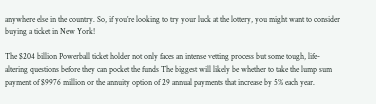anywhere else in the country. So, if you’re looking to try your luck at the lottery, you might want to consider buying a ticket in New York!

The $204 billion Powerball ticket holder not only faces an intense vetting process but some tough, life-altering questions before they can pocket the funds The biggest will likely be whether to take the lump sum payment of $9976 million or the annuity option of 29 annual payments that increase by 5% each year.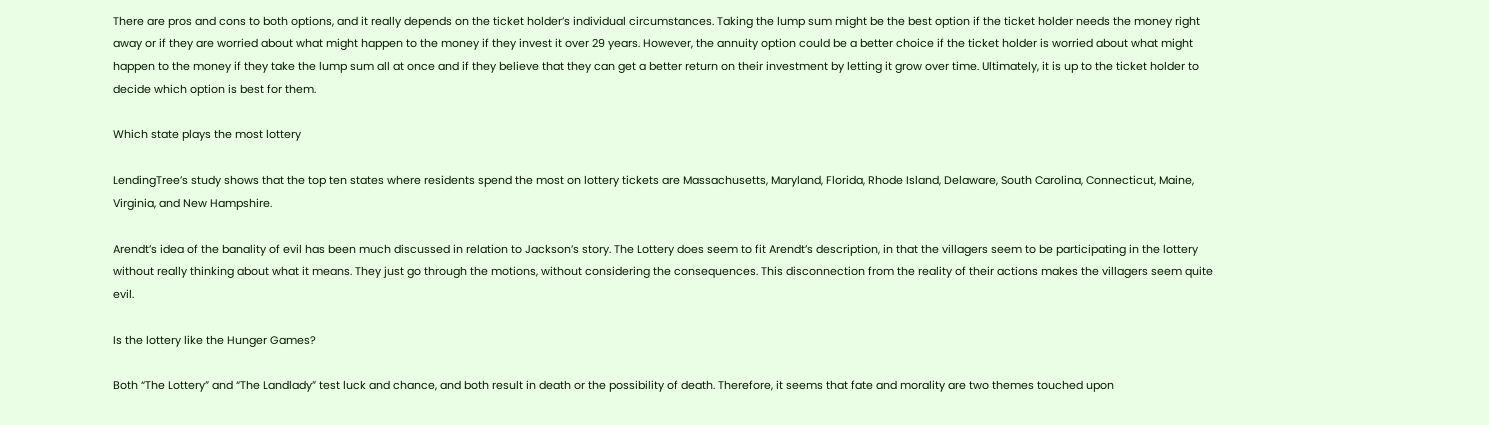There are pros and cons to both options, and it really depends on the ticket holder’s individual circumstances. Taking the lump sum might be the best option if the ticket holder needs the money right away or if they are worried about what might happen to the money if they invest it over 29 years. However, the annuity option could be a better choice if the ticket holder is worried about what might happen to the money if they take the lump sum all at once and if they believe that they can get a better return on their investment by letting it grow over time. Ultimately, it is up to the ticket holder to decide which option is best for them.

Which state plays the most lottery

LendingTree’s study shows that the top ten states where residents spend the most on lottery tickets are Massachusetts, Maryland, Florida, Rhode Island, Delaware, South Carolina, Connecticut, Maine, Virginia, and New Hampshire.

Arendt’s idea of the banality of evil has been much discussed in relation to Jackson’s story. The Lottery does seem to fit Arendt’s description, in that the villagers seem to be participating in the lottery without really thinking about what it means. They just go through the motions, without considering the consequences. This disconnection from the reality of their actions makes the villagers seem quite evil.

Is the lottery like the Hunger Games?

Both “The Lottery” and “The Landlady” test luck and chance, and both result in death or the possibility of death. Therefore, it seems that fate and morality are two themes touched upon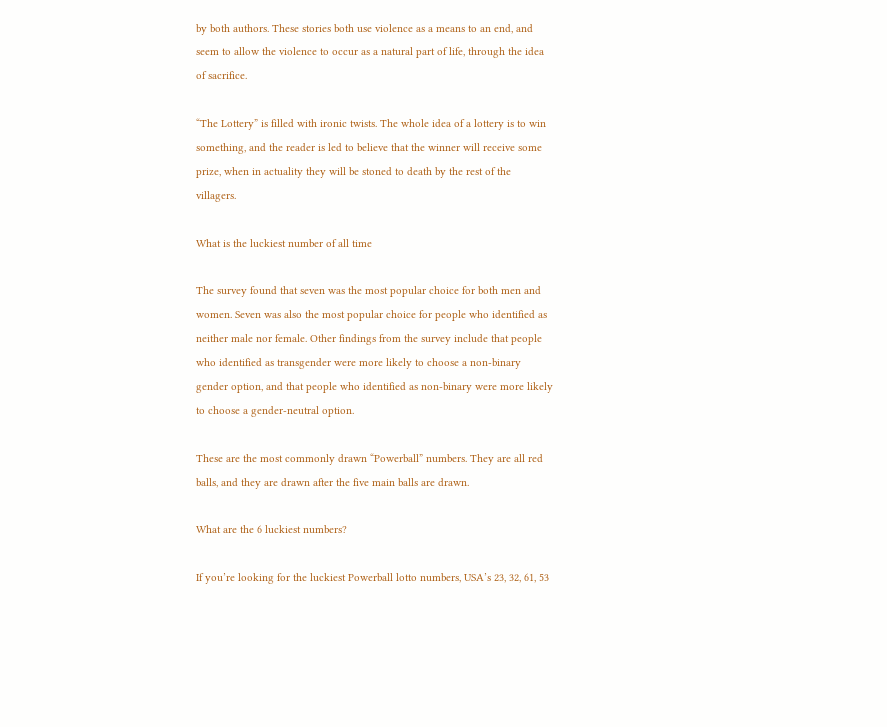by both authors. These stories both use violence as a means to an end, and seem to allow the violence to occur as a natural part of life, through the idea of sacrifice.

“The Lottery” is filled with ironic twists. The whole idea of a lottery is to win something, and the reader is led to believe that the winner will receive some prize, when in actuality they will be stoned to death by the rest of the villagers.

What is the luckiest number of all time

The survey found that seven was the most popular choice for both men and women. Seven was also the most popular choice for people who identified as neither male nor female. Other findings from the survey include that people who identified as transgender were more likely to choose a non-binary gender option, and that people who identified as non-binary were more likely to choose a gender-neutral option.

These are the most commonly drawn “Powerball” numbers. They are all red balls, and they are drawn after the five main balls are drawn.

What are the 6 luckiest numbers?

If you’re looking for the luckiest Powerball lotto numbers, USA’s 23, 32, 61, 53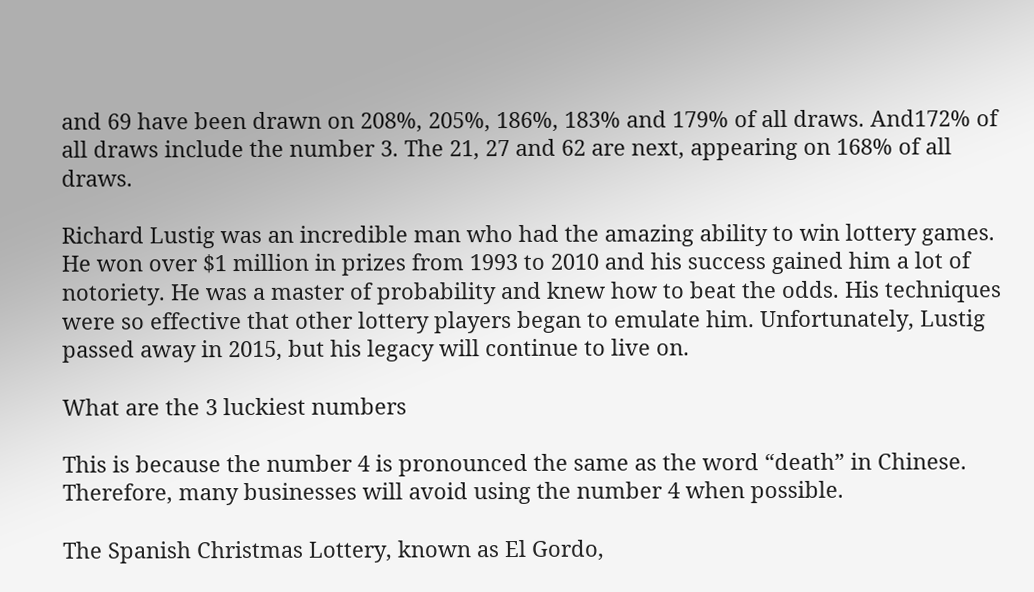and 69 have been drawn on 208%, 205%, 186%, 183% and 179% of all draws. And172% of all draws include the number 3. The 21, 27 and 62 are next, appearing on 168% of all draws.

Richard Lustig was an incredible man who had the amazing ability to win lottery games. He won over $1 million in prizes from 1993 to 2010 and his success gained him a lot of notoriety. He was a master of probability and knew how to beat the odds. His techniques were so effective that other lottery players began to emulate him. Unfortunately, Lustig passed away in 2015, but his legacy will continue to live on.

What are the 3 luckiest numbers

This is because the number 4 is pronounced the same as the word “death” in Chinese. Therefore, many businesses will avoid using the number 4 when possible.

The Spanish Christmas Lottery, known as El Gordo,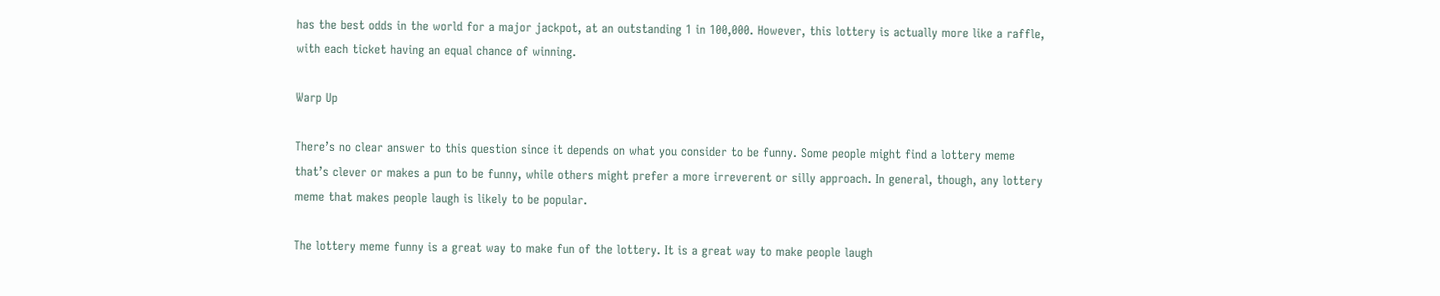has the best odds in the world for a major jackpot, at an outstanding 1 in 100,000. However, this lottery is actually more like a raffle, with each ticket having an equal chance of winning.

Warp Up

There’s no clear answer to this question since it depends on what you consider to be funny. Some people might find a lottery meme that’s clever or makes a pun to be funny, while others might prefer a more irreverent or silly approach. In general, though, any lottery meme that makes people laugh is likely to be popular.

The lottery meme funny is a great way to make fun of the lottery. It is a great way to make people laugh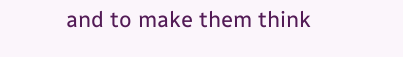and to make them think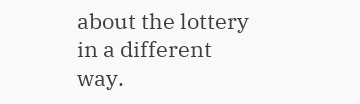about the lottery in a different way.